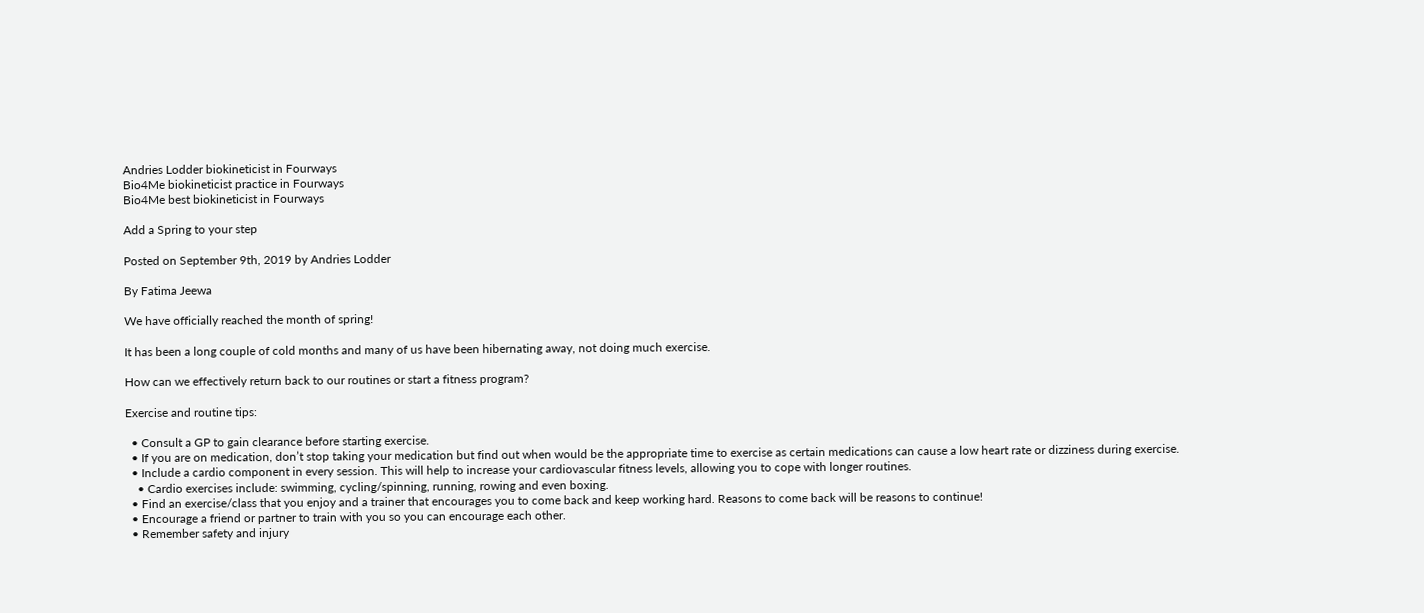Andries Lodder biokineticist in Fourways
Bio4Me biokineticist practice in Fourways
Bio4Me best biokineticist in Fourways

Add a Spring to your step

Posted on September 9th, 2019 by Andries Lodder

By Fatima Jeewa

We have officially reached the month of spring!

It has been a long couple of cold months and many of us have been hibernating away, not doing much exercise.

How can we effectively return back to our routines or start a fitness program?

Exercise and routine tips:

  • Consult a GP to gain clearance before starting exercise.
  • If you are on medication, don’t stop taking your medication but find out when would be the appropriate time to exercise as certain medications can cause a low heart rate or dizziness during exercise.
  • Include a cardio component in every session. This will help to increase your cardiovascular fitness levels, allowing you to cope with longer routines.
    • Cardio exercises include: swimming, cycling/spinning, running, rowing and even boxing.
  • Find an exercise/class that you enjoy and a trainer that encourages you to come back and keep working hard. Reasons to come back will be reasons to continue!
  • Encourage a friend or partner to train with you so you can encourage each other.
  • Remember safety and injury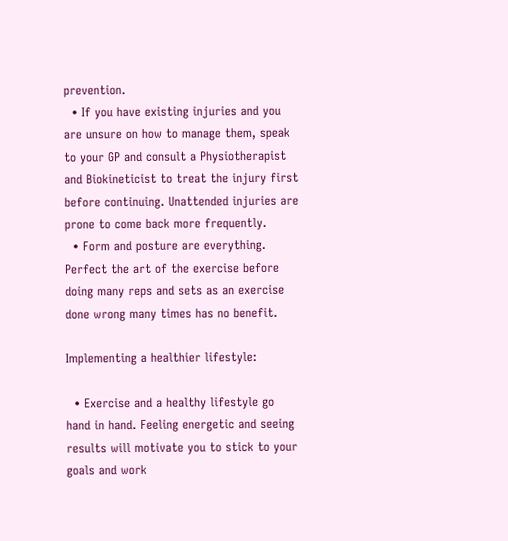prevention.
  • If you have existing injuries and you are unsure on how to manage them, speak to your GP and consult a Physiotherapist and Biokineticist to treat the injury first before continuing. Unattended injuries are prone to come back more frequently.
  • Form and posture are everything. Perfect the art of the exercise before doing many reps and sets as an exercise done wrong many times has no benefit.

Implementing a healthier lifestyle:

  • Exercise and a healthy lifestyle go hand in hand. Feeling energetic and seeing results will motivate you to stick to your goals and work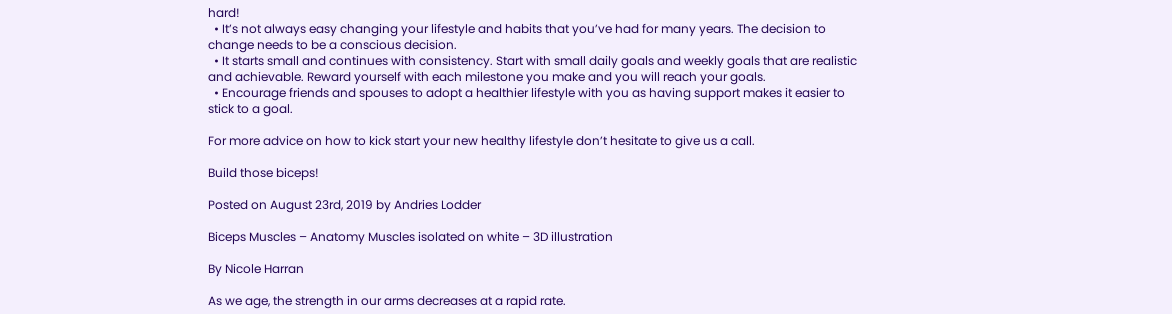hard!
  • It’s not always easy changing your lifestyle and habits that you’ve had for many years. The decision to change needs to be a conscious decision.
  • It starts small and continues with consistency. Start with small daily goals and weekly goals that are realistic and achievable. Reward yourself with each milestone you make and you will reach your goals.
  • Encourage friends and spouses to adopt a healthier lifestyle with you as having support makes it easier to stick to a goal.

For more advice on how to kick start your new healthy lifestyle don’t hesitate to give us a call.

Build those biceps!

Posted on August 23rd, 2019 by Andries Lodder

Biceps Muscles – Anatomy Muscles isolated on white – 3D illustration

By Nicole Harran

As we age, the strength in our arms decreases at a rapid rate.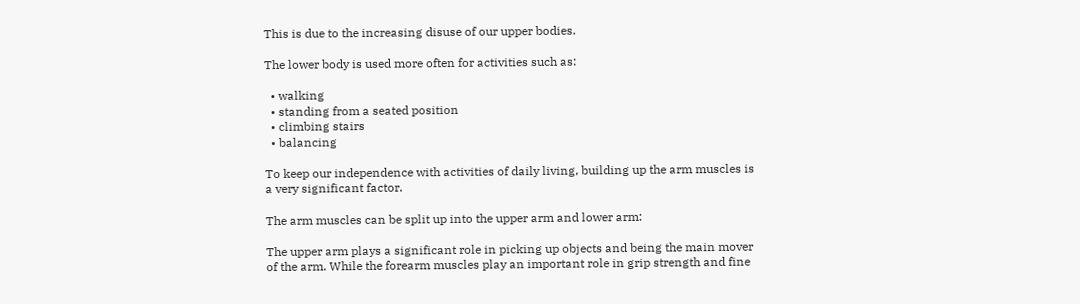This is due to the increasing disuse of our upper bodies.

The lower body is used more often for activities such as:

  • walking
  • standing from a seated position
  • climbing stairs
  • balancing

To keep our independence with activities of daily living, building up the arm muscles is a very significant factor.

The arm muscles can be split up into the upper arm and lower arm:

The upper arm plays a significant role in picking up objects and being the main mover of the arm. While the forearm muscles play an important role in grip strength and fine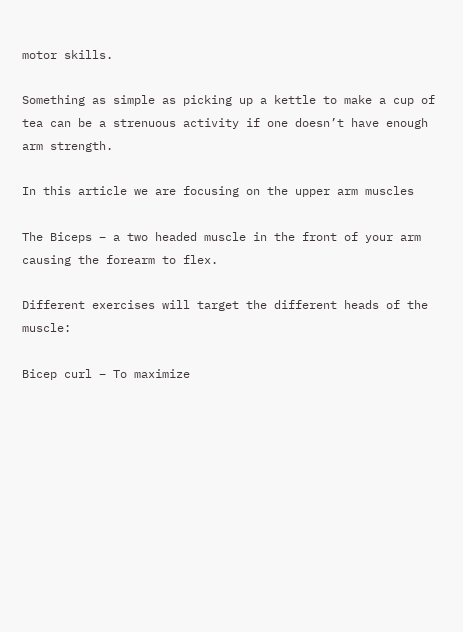motor skills.

Something as simple as picking up a kettle to make a cup of tea can be a strenuous activity if one doesn’t have enough arm strength.

In this article we are focusing on the upper arm muscles

The Biceps – a two headed muscle in the front of your arm causing the forearm to flex.

Different exercises will target the different heads of the muscle:

Bicep curl – To maximize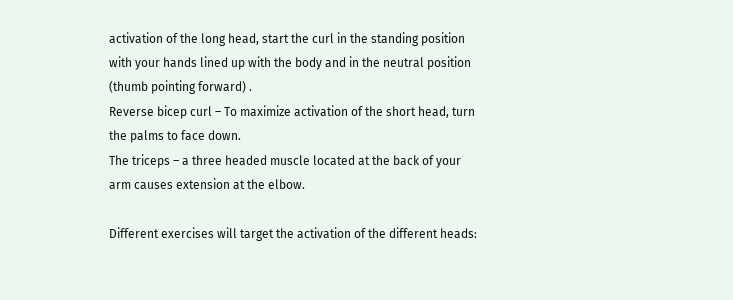activation of the long head, start the curl in the standing position with your hands lined up with the body and in the neutral position (thumb pointing forward) .
Reverse bicep curl – To maximize activation of the short head, turn the palms to face down.
The triceps – a three headed muscle located at the back of your arm causes extension at the elbow.

Different exercises will target the activation of the different heads: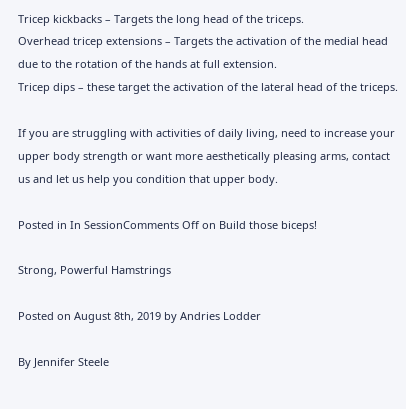Tricep kickbacks – Targets the long head of the triceps.
Overhead tricep extensions – Targets the activation of the medial head due to the rotation of the hands at full extension.
Tricep dips – these target the activation of the lateral head of the triceps.

If you are struggling with activities of daily living, need to increase your upper body strength or want more aesthetically pleasing arms, contact us and let us help you condition that upper body.

Posted in In SessionComments Off on Build those biceps!

Strong, Powerful Hamstrings

Posted on August 8th, 2019 by Andries Lodder

By Jennifer Steele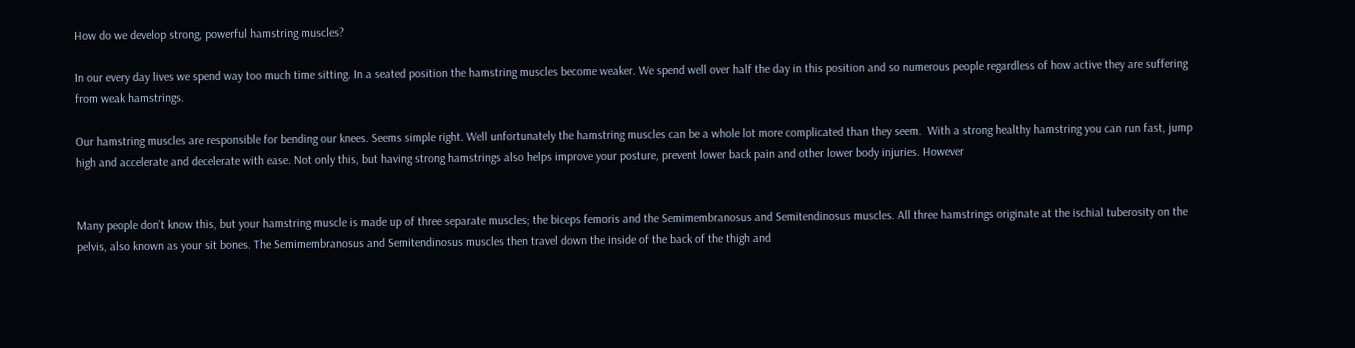How do we develop strong, powerful hamstring muscles?

In our every day lives we spend way too much time sitting. In a seated position the hamstring muscles become weaker. We spend well over half the day in this position and so numerous people regardless of how active they are suffering from weak hamstrings.

Our hamstring muscles are responsible for bending our knees. Seems simple right. Well unfortunately the hamstring muscles can be a whole lot more complicated than they seem.  With a strong healthy hamstring you can run fast, jump high and accelerate and decelerate with ease. Not only this, but having strong hamstrings also helps improve your posture, prevent lower back pain and other lower body injuries. However


Many people don’t know this, but your hamstring muscle is made up of three separate muscles; the biceps femoris and the Semimembranosus and Semitendinosus muscles. All three hamstrings originate at the ischial tuberosity on the pelvis, also known as your sit bones. The Semimembranosus and Semitendinosus muscles then travel down the inside of the back of the thigh and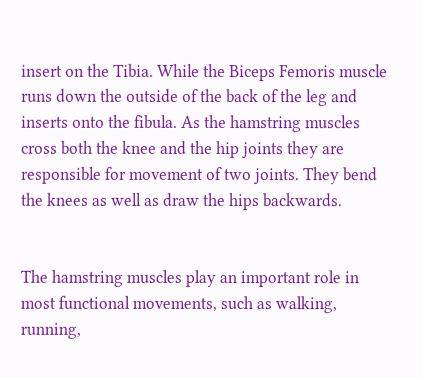insert on the Tibia. While the Biceps Femoris muscle runs down the outside of the back of the leg and inserts onto the fibula. As the hamstring muscles cross both the knee and the hip joints they are responsible for movement of two joints. They bend the knees as well as draw the hips backwards.


The hamstring muscles play an important role in most functional movements, such as walking, running,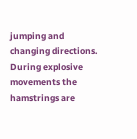jumping and changing directions. During explosive movements the hamstrings are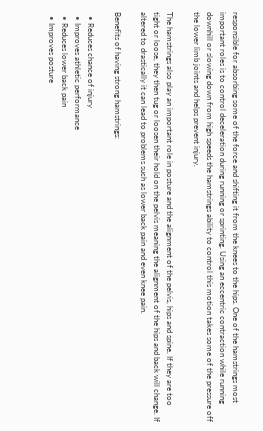responsible for absorbing some of the force and shifting it from the knees to the hips. One of the hamstrings most important roles is to control deceleration during running or sprinting. Using an eccentric contraction while running downhill or slowing down from high speeds the hamstrings ability to control this motion takes some of the pressure off the lower limb joints and helps prevent injury.

The hamstrings also play an important role in posture and the alignment of the pelvis, hips and spine. If they are too tight or loose, they then tug or loosen their hold on the pelvis meaning the alignment of the hips and back will change. If altered to drastically it can lead to problems such as lower back pain and even knee pain.

Benefits of having strong hamstrings:

  • Reduces chance of injury
  • Improves athletic performance
  • Reduces lower back pain
  • Improves posture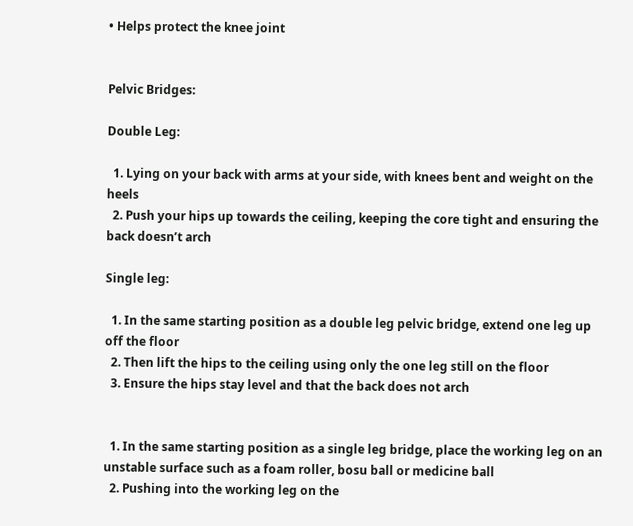• Helps protect the knee joint


Pelvic Bridges:

Double Leg:

  1. Lying on your back with arms at your side, with knees bent and weight on the heels
  2. Push your hips up towards the ceiling, keeping the core tight and ensuring the back doesn’t arch

Single leg:

  1. In the same starting position as a double leg pelvic bridge, extend one leg up off the floor
  2. Then lift the hips to the ceiling using only the one leg still on the floor
  3. Ensure the hips stay level and that the back does not arch


  1. In the same starting position as a single leg bridge, place the working leg on an unstable surface such as a foam roller, bosu ball or medicine ball
  2. Pushing into the working leg on the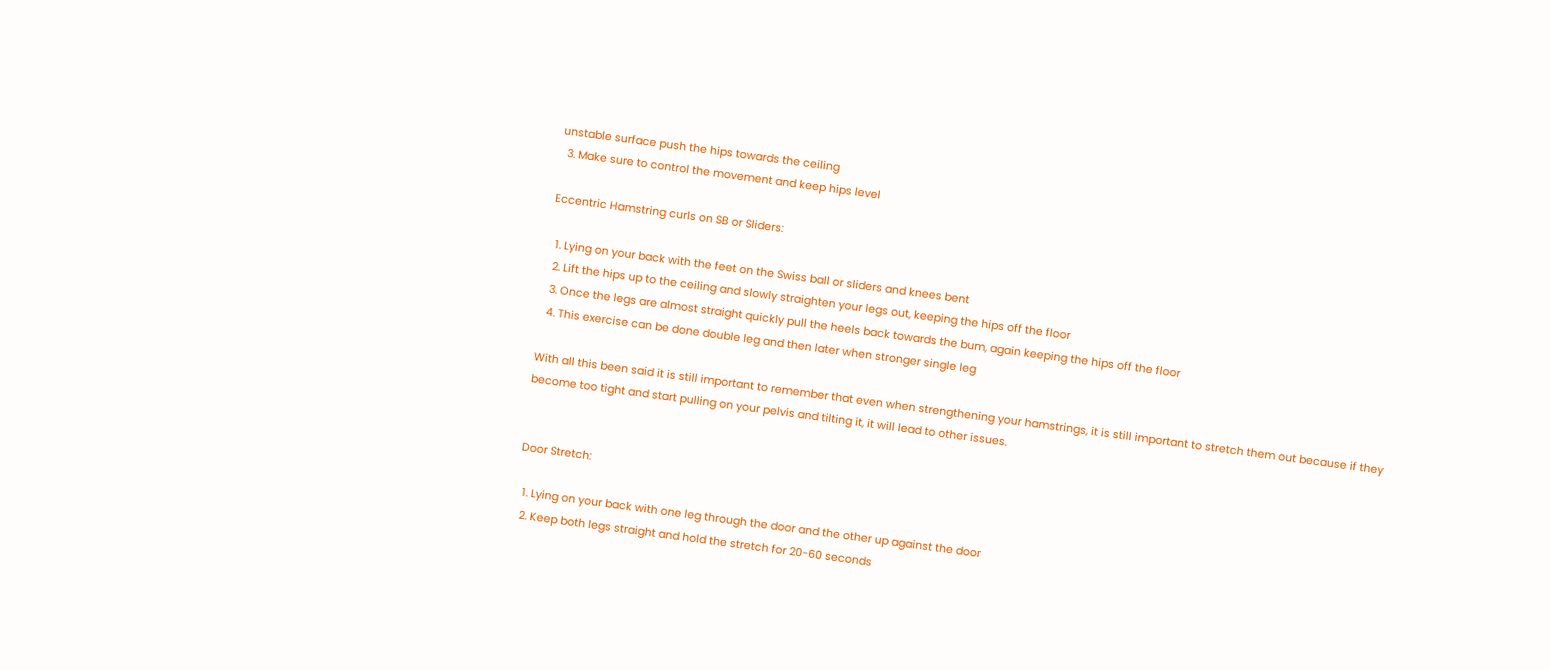unstable surface push the hips towards the ceiling
  3. Make sure to control the movement and keep hips level

Eccentric Hamstring curls on SB or Sliders:

  1. Lying on your back with the feet on the Swiss ball or sliders and knees bent
  2. Lift the hips up to the ceiling and slowly straighten your legs out, keeping the hips off the floor
  3. Once the legs are almost straight quickly pull the heels back towards the bum, again keeping the hips off the floor
  4. This exercise can be done double leg and then later when stronger single leg

With all this been said it is still important to remember that even when strengthening your hamstrings, it is still important to stretch them out because if they become too tight and start pulling on your pelvis and tilting it, it will lead to other issues.


Door Stretch:

  1. Lying on your back with one leg through the door and the other up against the door
  2. Keep both legs straight and hold the stretch for 20-60 seconds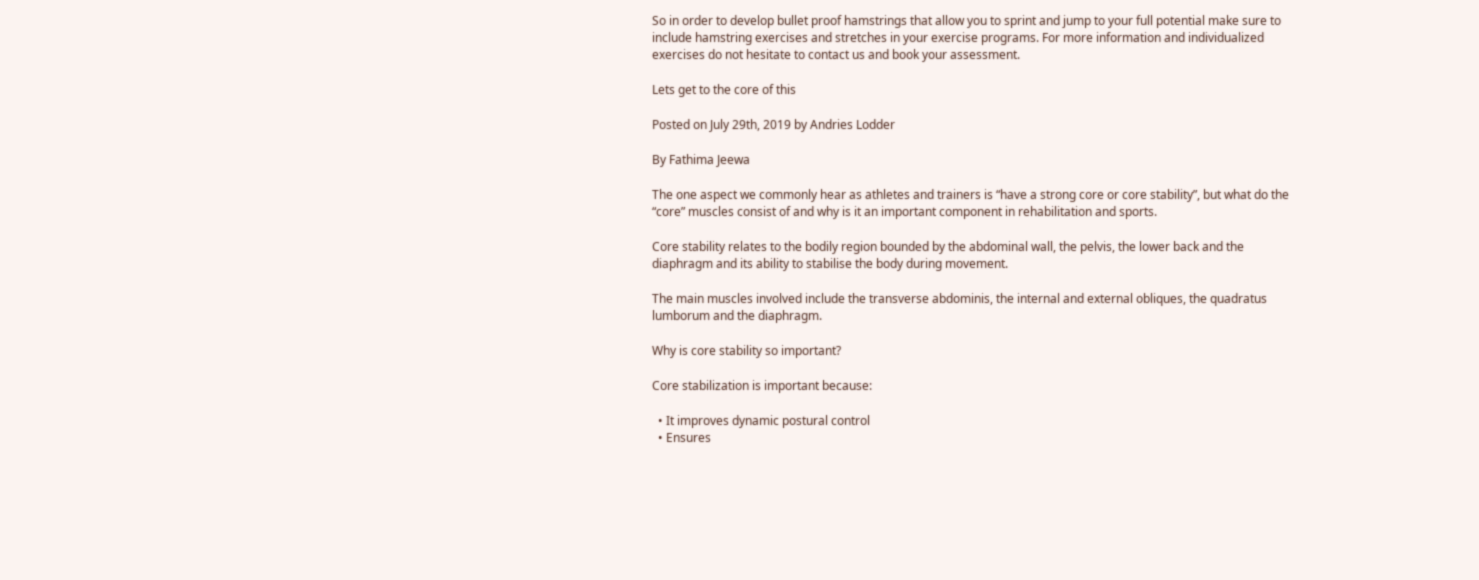So in order to develop bullet proof hamstrings that allow you to sprint and jump to your full potential make sure to include hamstring exercises and stretches in your exercise programs. For more information and individualized exercises do not hesitate to contact us and book your assessment.

Lets get to the core of this

Posted on July 29th, 2019 by Andries Lodder

By Fathima Jeewa

The one aspect we commonly hear as athletes and trainers is “have a strong core or core stability”, but what do the “core” muscles consist of and why is it an important component in rehabilitation and sports.

Core stability relates to the bodily region bounded by the abdominal wall, the pelvis, the lower back and the diaphragm and its ability to stabilise the body during movement.

The main muscles involved include the transverse abdominis, the internal and external obliques, the quadratus lumborum and the diaphragm.

Why is core stability so important?

Core stabilization is important because:

  • It improves dynamic postural control
  • Ensures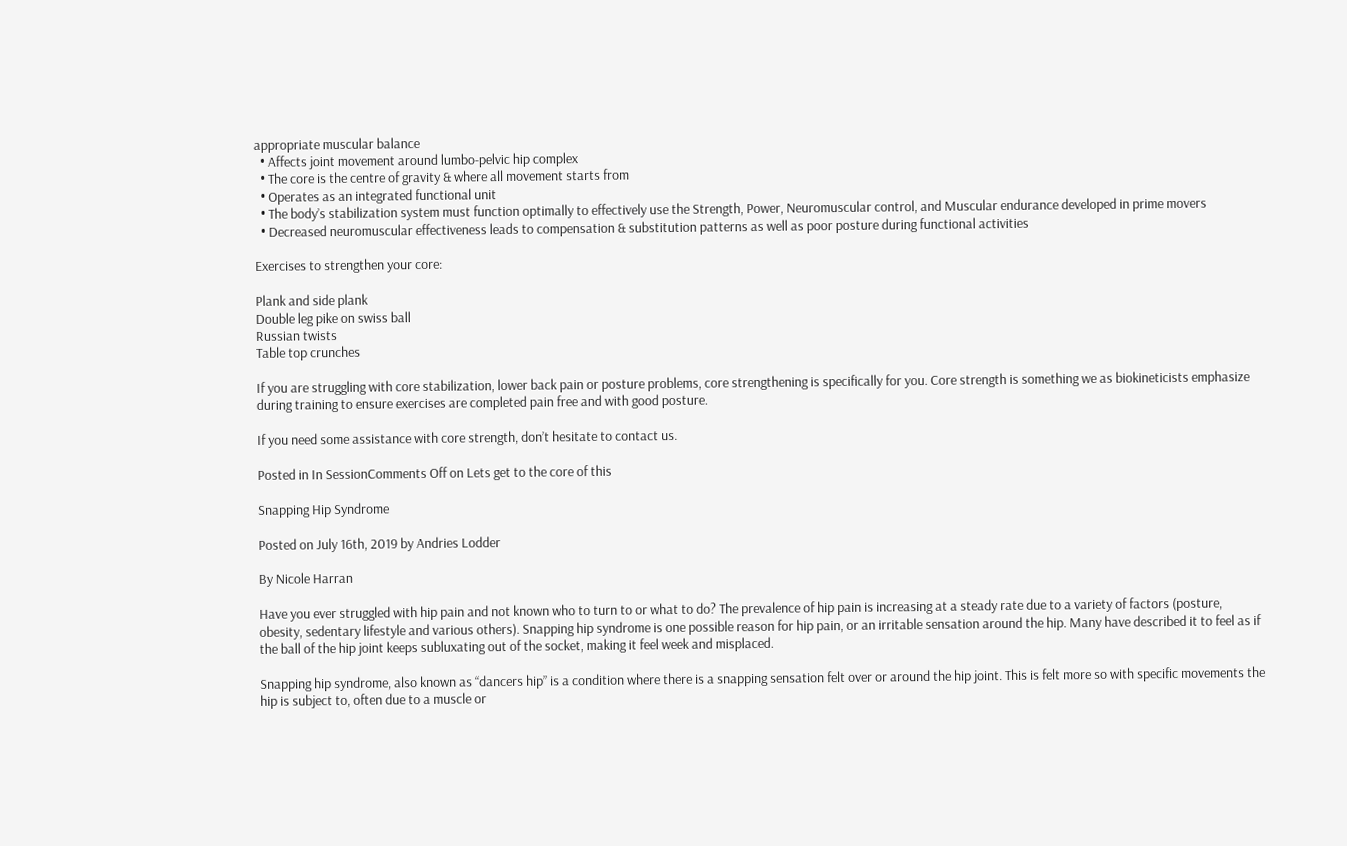appropriate muscular balance
  • Affects joint movement around lumbo-pelvic hip complex
  • The core is the centre of gravity & where all movement starts from
  • Operates as an integrated functional unit
  • The body’s stabilization system must function optimally to effectively use the Strength, Power, Neuromuscular control, and Muscular endurance developed in prime movers
  • Decreased neuromuscular effectiveness leads to compensation & substitution patterns as well as poor posture during functional activities

Exercises to strengthen your core:

Plank and side plank
Double leg pike on swiss ball
Russian twists
Table top crunches

If you are struggling with core stabilization, lower back pain or posture problems, core strengthening is specifically for you. Core strength is something we as biokineticists emphasize during training to ensure exercises are completed pain free and with good posture.

If you need some assistance with core strength, don’t hesitate to contact us.

Posted in In SessionComments Off on Lets get to the core of this

Snapping Hip Syndrome

Posted on July 16th, 2019 by Andries Lodder

By Nicole Harran

Have you ever struggled with hip pain and not known who to turn to or what to do? The prevalence of hip pain is increasing at a steady rate due to a variety of factors (posture, obesity, sedentary lifestyle and various others). Snapping hip syndrome is one possible reason for hip pain, or an irritable sensation around the hip. Many have described it to feel as if the ball of the hip joint keeps subluxating out of the socket, making it feel week and misplaced.

Snapping hip syndrome, also known as “dancers hip” is a condition where there is a snapping sensation felt over or around the hip joint. This is felt more so with specific movements the hip is subject to, often due to a muscle or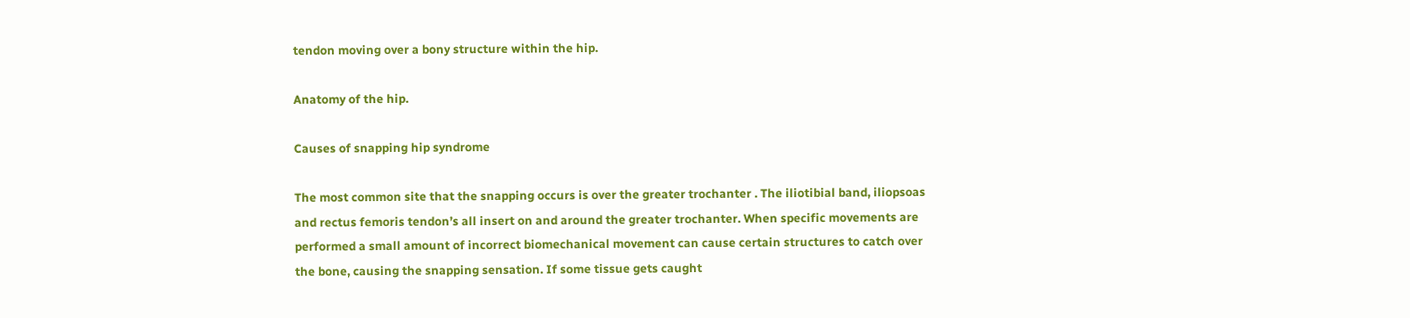tendon moving over a bony structure within the hip.

Anatomy of the hip.

Causes of snapping hip syndrome

The most common site that the snapping occurs is over the greater trochanter . The iliotibial band, iliopsoas and rectus femoris tendon’s all insert on and around the greater trochanter. When specific movements are performed a small amount of incorrect biomechanical movement can cause certain structures to catch over the bone, causing the snapping sensation. If some tissue gets caught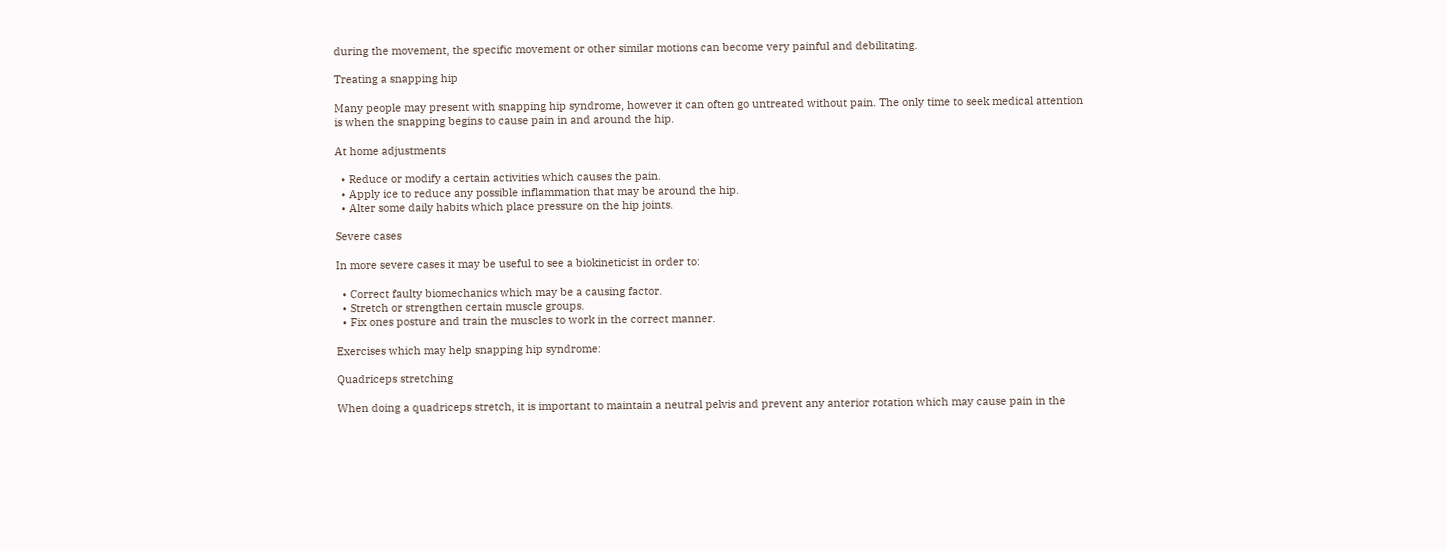during the movement, the specific movement or other similar motions can become very painful and debilitating.

Treating a snapping hip

Many people may present with snapping hip syndrome, however it can often go untreated without pain. The only time to seek medical attention is when the snapping begins to cause pain in and around the hip.

At home adjustments

  • Reduce or modify a certain activities which causes the pain.
  • Apply ice to reduce any possible inflammation that may be around the hip.
  • Alter some daily habits which place pressure on the hip joints.

Severe cases

In more severe cases it may be useful to see a biokineticist in order to:

  • Correct faulty biomechanics which may be a causing factor.
  • Stretch or strengthen certain muscle groups.
  • Fix ones posture and train the muscles to work in the correct manner.

Exercises which may help snapping hip syndrome:

Quadriceps stretching

When doing a quadriceps stretch, it is important to maintain a neutral pelvis and prevent any anterior rotation which may cause pain in the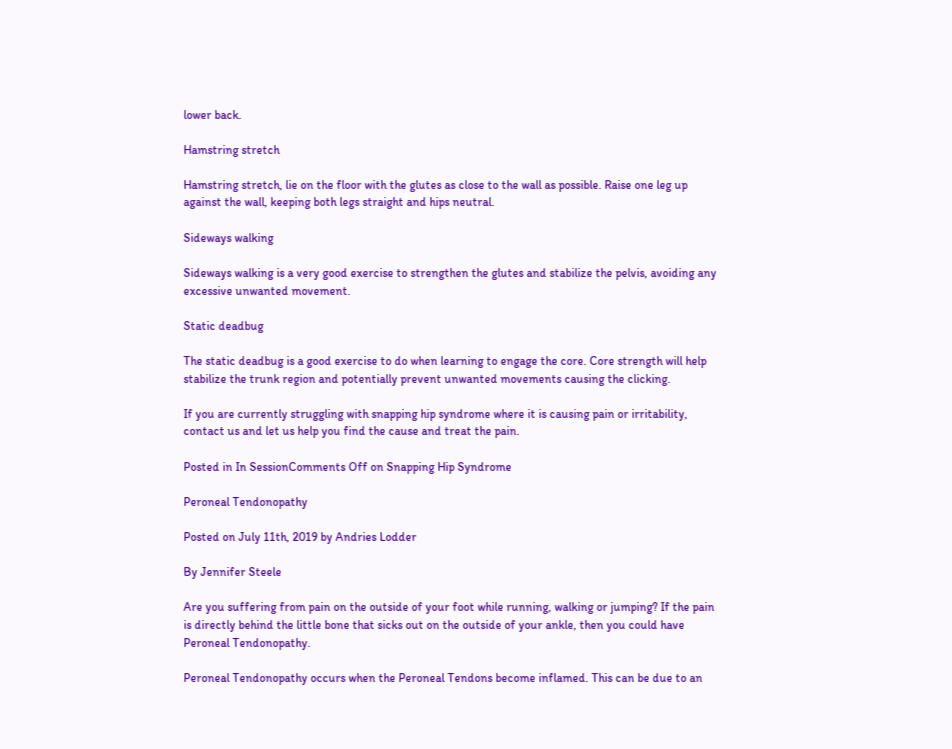lower back.

Hamstring stretch

Hamstring stretch, lie on the floor with the glutes as close to the wall as possible. Raise one leg up against the wall, keeping both legs straight and hips neutral.

Sideways walking

Sideways walking is a very good exercise to strengthen the glutes and stabilize the pelvis, avoiding any excessive unwanted movement.

Static deadbug

The static deadbug is a good exercise to do when learning to engage the core. Core strength will help stabilize the trunk region and potentially prevent unwanted movements causing the clicking.

If you are currently struggling with snapping hip syndrome where it is causing pain or irritability, contact us and let us help you find the cause and treat the pain.

Posted in In SessionComments Off on Snapping Hip Syndrome

Peroneal Tendonopathy

Posted on July 11th, 2019 by Andries Lodder

By Jennifer Steele

Are you suffering from pain on the outside of your foot while running, walking or jumping? If the pain is directly behind the little bone that sicks out on the outside of your ankle, then you could have Peroneal Tendonopathy.

Peroneal Tendonopathy occurs when the Peroneal Tendons become inflamed. This can be due to an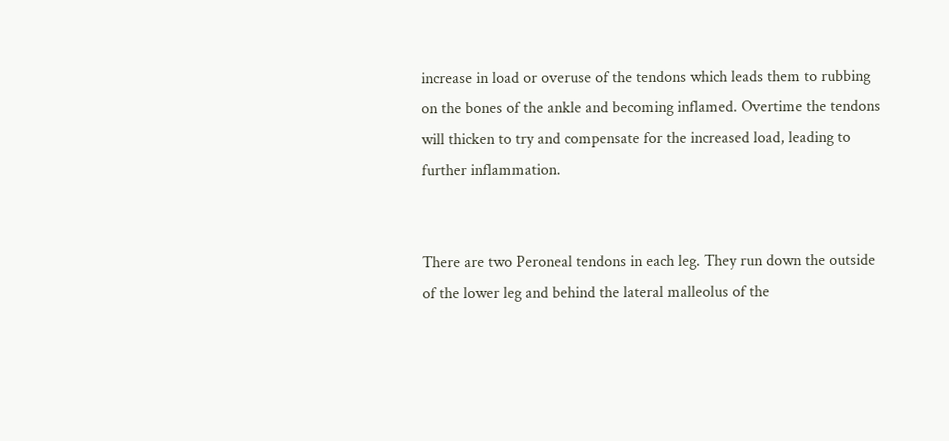increase in load or overuse of the tendons which leads them to rubbing on the bones of the ankle and becoming inflamed. Overtime the tendons will thicken to try and compensate for the increased load, leading to further inflammation.


There are two Peroneal tendons in each leg. They run down the outside of the lower leg and behind the lateral malleolus of the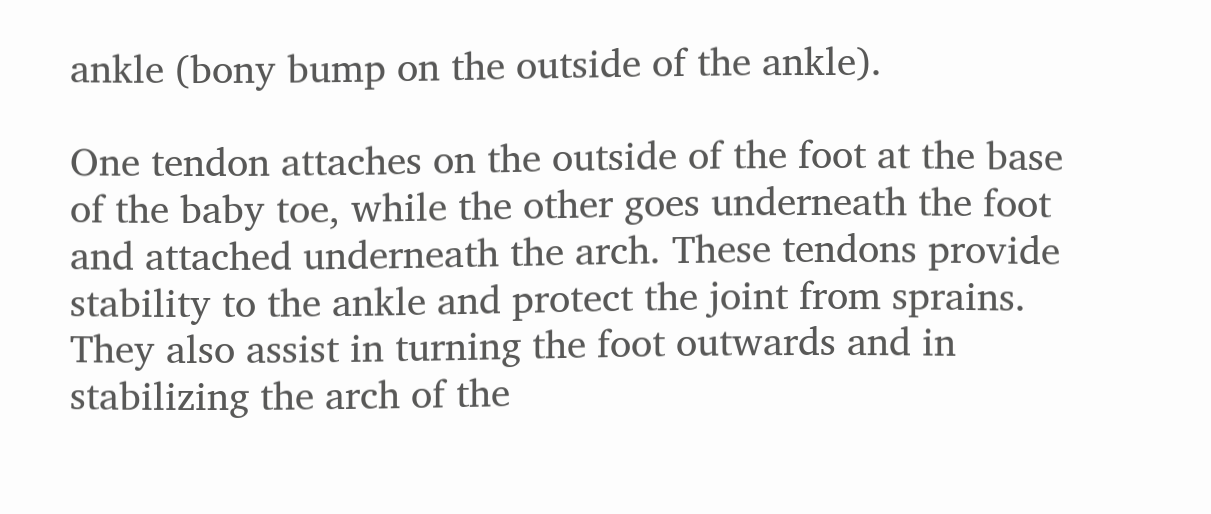ankle (bony bump on the outside of the ankle).

One tendon attaches on the outside of the foot at the base of the baby toe, while the other goes underneath the foot and attached underneath the arch. These tendons provide stability to the ankle and protect the joint from sprains. They also assist in turning the foot outwards and in stabilizing the arch of the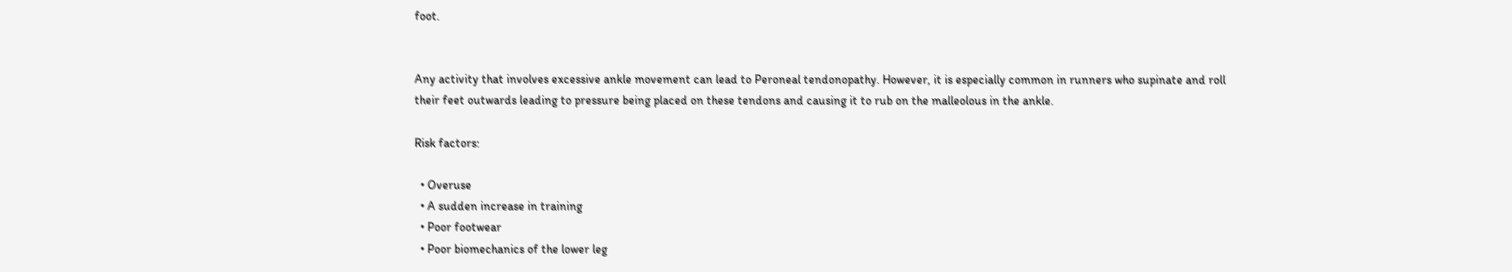foot.


Any activity that involves excessive ankle movement can lead to Peroneal tendonopathy. However, it is especially common in runners who supinate and roll their feet outwards leading to pressure being placed on these tendons and causing it to rub on the malleolous in the ankle.

Risk factors:

  • Overuse
  • A sudden increase in training
  • Poor footwear
  • Poor biomechanics of the lower leg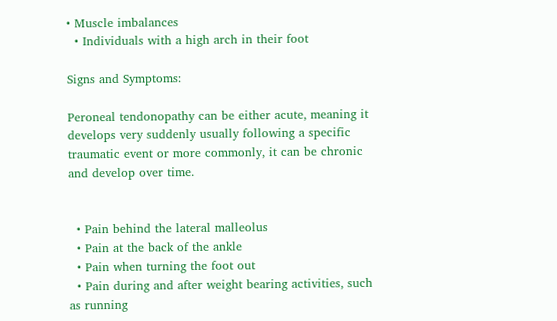• Muscle imbalances
  • Individuals with a high arch in their foot

Signs and Symptoms:

Peroneal tendonopathy can be either acute, meaning it develops very suddenly usually following a specific traumatic event or more commonly, it can be chronic and develop over time.


  • Pain behind the lateral malleolus
  • Pain at the back of the ankle
  • Pain when turning the foot out
  • Pain during and after weight bearing activities, such as running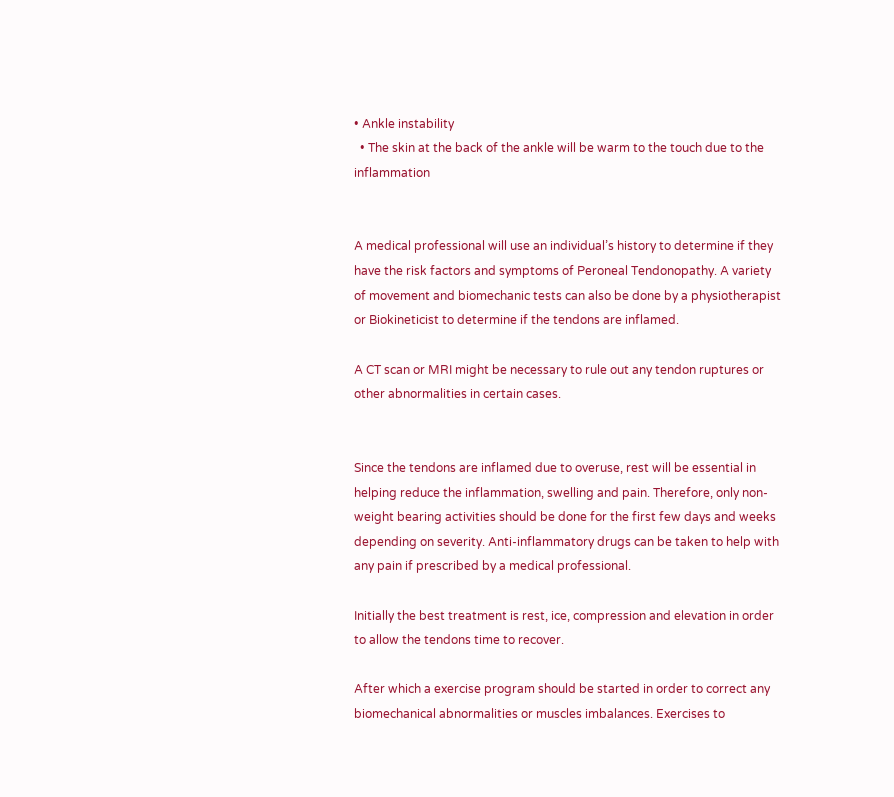• Ankle instability
  • The skin at the back of the ankle will be warm to the touch due to the inflammation


A medical professional will use an individual’s history to determine if they have the risk factors and symptoms of Peroneal Tendonopathy. A variety of movement and biomechanic tests can also be done by a physiotherapist or Biokineticist to determine if the tendons are inflamed.

A CT scan or MRI might be necessary to rule out any tendon ruptures or other abnormalities in certain cases.


Since the tendons are inflamed due to overuse, rest will be essential in helping reduce the inflammation, swelling and pain. Therefore, only non-weight bearing activities should be done for the first few days and weeks depending on severity. Anti-inflammatory drugs can be taken to help with any pain if prescribed by a medical professional.

Initially the best treatment is rest, ice, compression and elevation in order to allow the tendons time to recover.

After which a exercise program should be started in order to correct any biomechanical abnormalities or muscles imbalances. Exercises to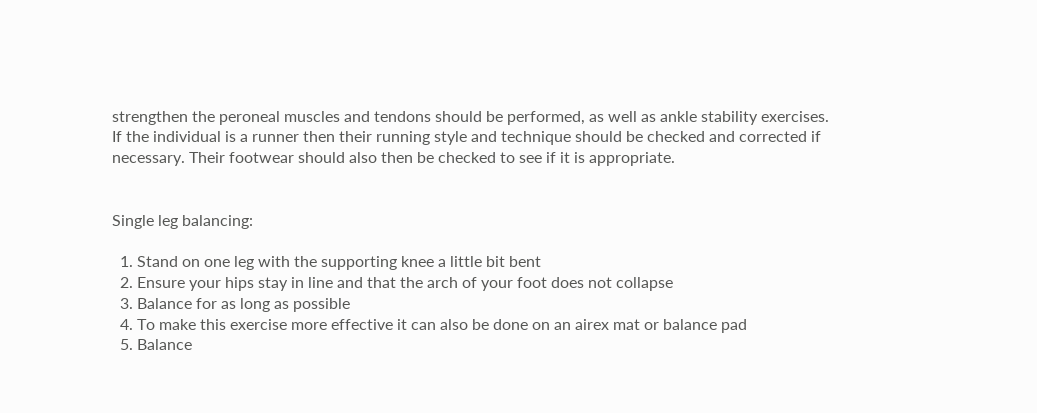strengthen the peroneal muscles and tendons should be performed, as well as ankle stability exercises. If the individual is a runner then their running style and technique should be checked and corrected if necessary. Their footwear should also then be checked to see if it is appropriate.


Single leg balancing:

  1. Stand on one leg with the supporting knee a little bit bent
  2. Ensure your hips stay in line and that the arch of your foot does not collapse
  3. Balance for as long as possible
  4. To make this exercise more effective it can also be done on an airex mat or balance pad
  5. Balance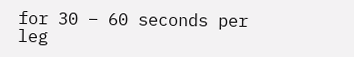for 30 – 60 seconds per leg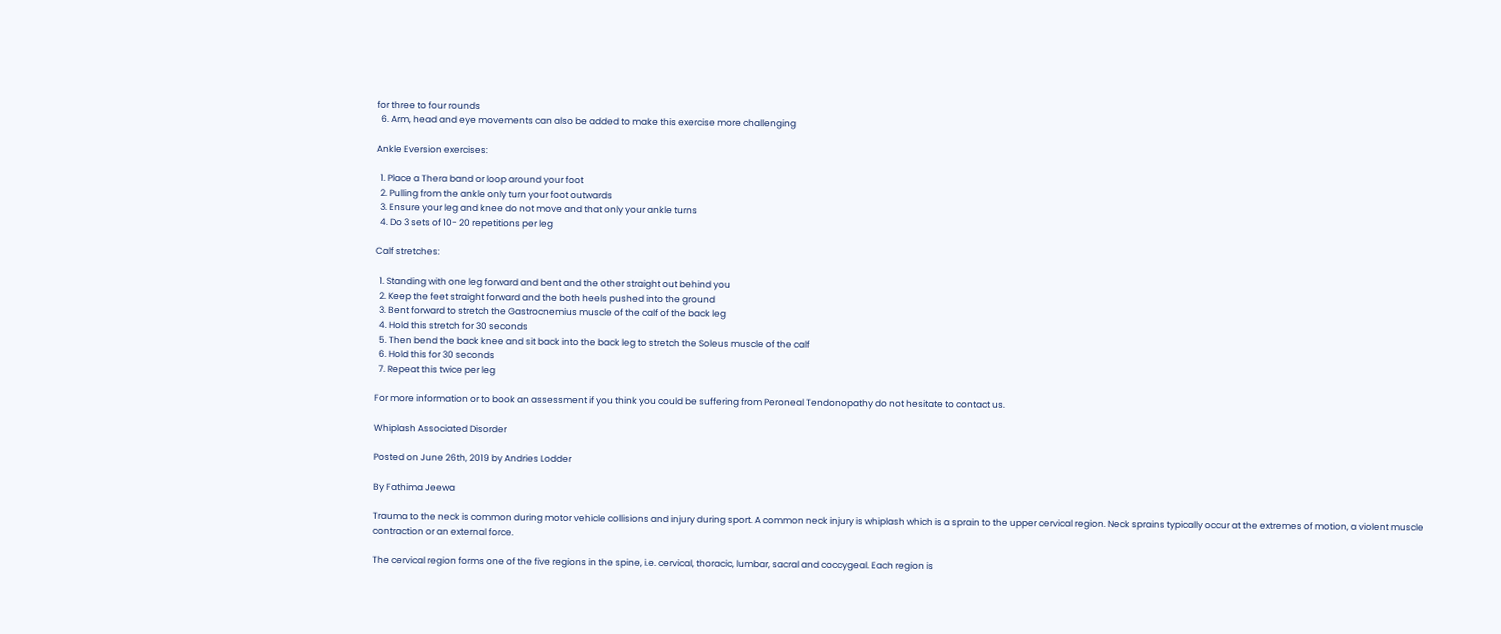for three to four rounds
  6. Arm, head and eye movements can also be added to make this exercise more challenging

Ankle Eversion exercises:

  1. Place a Thera band or loop around your foot
  2. Pulling from the ankle only turn your foot outwards
  3. Ensure your leg and knee do not move and that only your ankle turns
  4. Do 3 sets of 10- 20 repetitions per leg

Calf stretches:

  1. Standing with one leg forward and bent and the other straight out behind you
  2. Keep the feet straight forward and the both heels pushed into the ground
  3. Bent forward to stretch the Gastrocnemius muscle of the calf of the back leg
  4. Hold this stretch for 30 seconds
  5. Then bend the back knee and sit back into the back leg to stretch the Soleus muscle of the calf
  6. Hold this for 30 seconds
  7. Repeat this twice per leg

For more information or to book an assessment if you think you could be suffering from Peroneal Tendonopathy do not hesitate to contact us.

Whiplash Associated Disorder

Posted on June 26th, 2019 by Andries Lodder

By Fathima Jeewa

Trauma to the neck is common during motor vehicle collisions and injury during sport. A common neck injury is whiplash which is a sprain to the upper cervical region. Neck sprains typically occur at the extremes of motion, a violent muscle contraction or an external force.

The cervical region forms one of the five regions in the spine, i.e. cervical, thoracic, lumbar, sacral and coccygeal. Each region is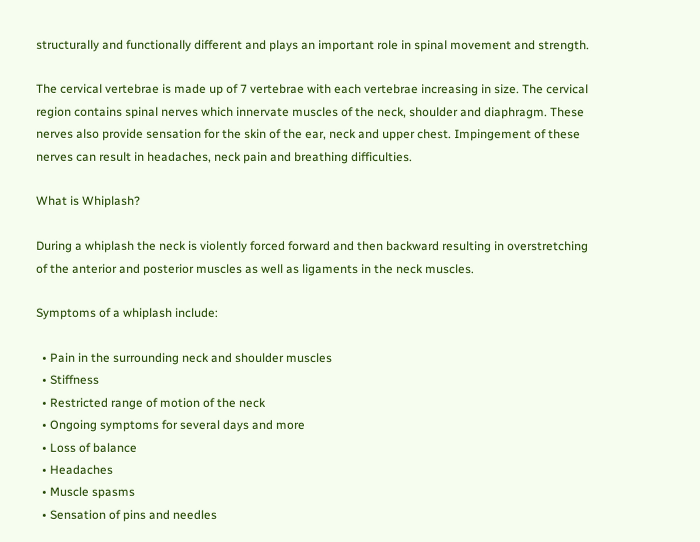structurally and functionally different and plays an important role in spinal movement and strength.

The cervical vertebrae is made up of 7 vertebrae with each vertebrae increasing in size. The cervical region contains spinal nerves which innervate muscles of the neck, shoulder and diaphragm. These nerves also provide sensation for the skin of the ear, neck and upper chest. Impingement of these nerves can result in headaches, neck pain and breathing difficulties.

What is Whiplash?

During a whiplash the neck is violently forced forward and then backward resulting in overstretching of the anterior and posterior muscles as well as ligaments in the neck muscles.

Symptoms of a whiplash include:

  • Pain in the surrounding neck and shoulder muscles
  • Stiffness
  • Restricted range of motion of the neck
  • Ongoing symptoms for several days and more
  • Loss of balance
  • Headaches
  • Muscle spasms
  • Sensation of pins and needles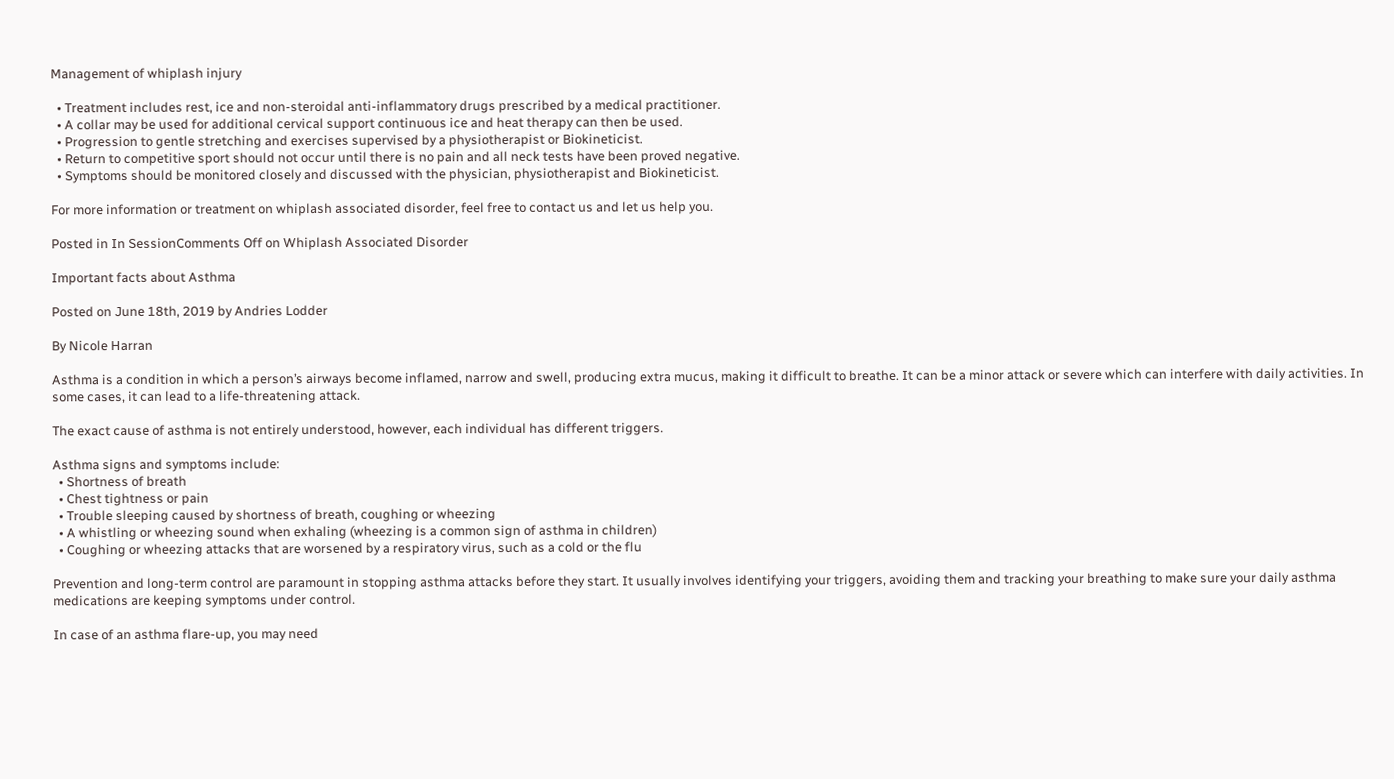Management of whiplash injury

  • Treatment includes rest, ice and non-steroidal anti-inflammatory drugs prescribed by a medical practitioner.
  • A collar may be used for additional cervical support continuous ice and heat therapy can then be used.
  • Progression to gentle stretching and exercises supervised by a physiotherapist or Biokineticist.
  • Return to competitive sport should not occur until there is no pain and all neck tests have been proved negative.
  • Symptoms should be monitored closely and discussed with the physician, physiotherapist and Biokineticist.

For more information or treatment on whiplash associated disorder, feel free to contact us and let us help you.

Posted in In SessionComments Off on Whiplash Associated Disorder

Important facts about Asthma

Posted on June 18th, 2019 by Andries Lodder

By Nicole Harran

Asthma is a condition in which a person’s airways become inflamed, narrow and swell, producing extra mucus, making it difficult to breathe. It can be a minor attack or severe which can interfere with daily activities. In some cases, it can lead to a life-threatening attack.

The exact cause of asthma is not entirely understood, however, each individual has different triggers.

Asthma signs and symptoms include:
  • Shortness of breath
  • Chest tightness or pain
  • Trouble sleeping caused by shortness of breath, coughing or wheezing
  • A whistling or wheezing sound when exhaling (wheezing is a common sign of asthma in children)
  • Coughing or wheezing attacks that are worsened by a respiratory virus, such as a cold or the flu

Prevention and long-term control are paramount in stopping asthma attacks before they start. It usually involves identifying your triggers, avoiding them and tracking your breathing to make sure your daily asthma medications are keeping symptoms under control.

In case of an asthma flare-up, you may need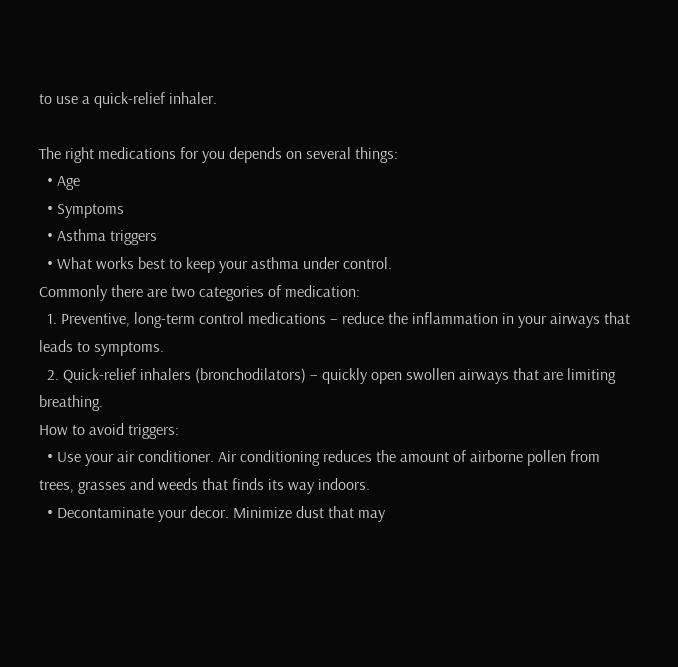to use a quick-relief inhaler.

The right medications for you depends on several things:
  • Age
  • Symptoms
  • Asthma triggers
  • What works best to keep your asthma under control.
Commonly there are two categories of medication:
  1. Preventive, long-term control medications – reduce the inflammation in your airways that leads to symptoms.
  2. Quick-relief inhalers (bronchodilators) – quickly open swollen airways that are limiting breathing.
How to avoid triggers:
  • Use your air conditioner. Air conditioning reduces the amount of airborne pollen from trees, grasses and weeds that finds its way indoors.
  • Decontaminate your decor. Minimize dust that may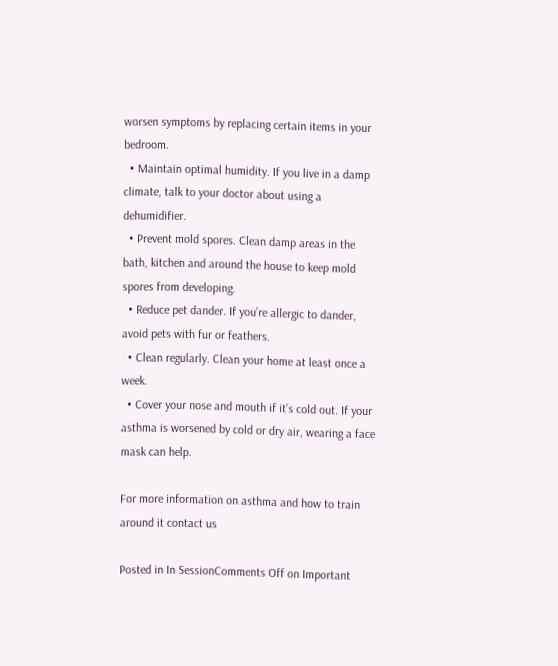worsen symptoms by replacing certain items in your bedroom.
  • Maintain optimal humidity. If you live in a damp climate, talk to your doctor about using a dehumidifier.
  • Prevent mold spores. Clean damp areas in the bath, kitchen and around the house to keep mold spores from developing.
  • Reduce pet dander. If you’re allergic to dander, avoid pets with fur or feathers.
  • Clean regularly. Clean your home at least once a week.
  • Cover your nose and mouth if it’s cold out. If your asthma is worsened by cold or dry air, wearing a face mask can help.

For more information on asthma and how to train around it contact us

Posted in In SessionComments Off on Important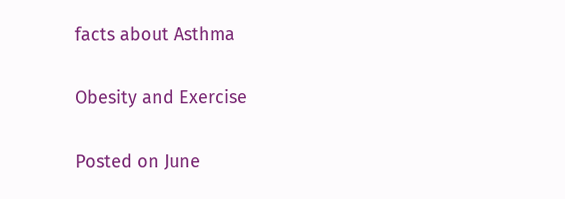facts about Asthma

Obesity and Exercise

Posted on June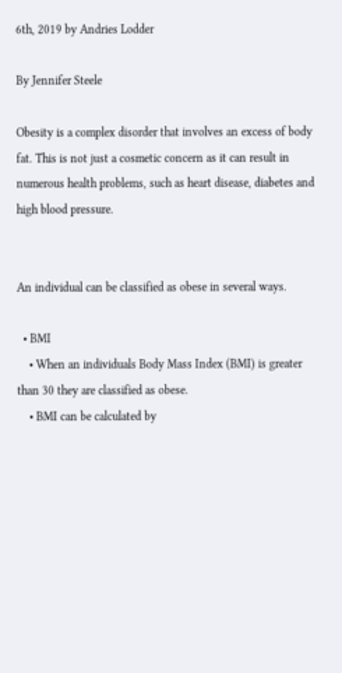6th, 2019 by Andries Lodder

By Jennifer Steele

Obesity is a complex disorder that involves an excess of body fat. This is not just a cosmetic concern as it can result in numerous health problems, such as heart disease, diabetes and high blood pressure.


An individual can be classified as obese in several ways.

  • BMI
    • When an individuals Body Mass Index (BMI) is greater than 30 they are classified as obese.
    • BMI can be calculated by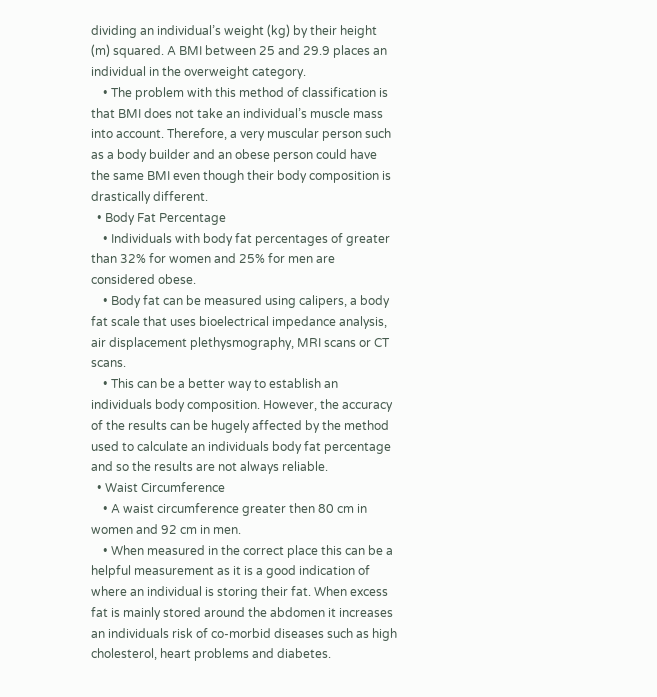dividing an individual’s weight (kg) by their height (m) squared. A BMI between 25 and 29.9 places an individual in the overweight category.
    • The problem with this method of classification is that BMI does not take an individual’s muscle mass into account. Therefore, a very muscular person such as a body builder and an obese person could have the same BMI even though their body composition is drastically different.
  • Body Fat Percentage
    • Individuals with body fat percentages of greater than 32% for women and 25% for men are considered obese.
    • Body fat can be measured using calipers, a body fat scale that uses bioelectrical impedance analysis, air displacement plethysmography, MRI scans or CT scans.
    • This can be a better way to establish an individuals body composition. However, the accuracy of the results can be hugely affected by the method used to calculate an individuals body fat percentage and so the results are not always reliable.
  • Waist Circumference
    • A waist circumference greater then 80 cm in women and 92 cm in men.
    • When measured in the correct place this can be a helpful measurement as it is a good indication of where an individual is storing their fat. When excess fat is mainly stored around the abdomen it increases an individuals risk of co-morbid diseases such as high cholesterol, heart problems and diabetes.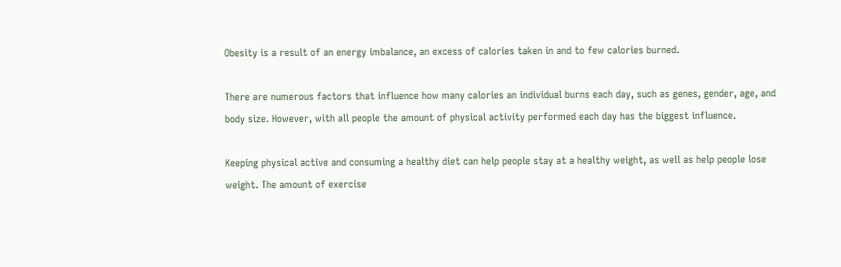Obesity is a result of an energy imbalance, an excess of calories taken in and to few calories burned.

There are numerous factors that influence how many calories an individual burns each day, such as genes, gender, age, and body size. However, with all people the amount of physical activity performed each day has the biggest influence.

Keeping physical active and consuming a healthy diet can help people stay at a healthy weight, as well as help people lose weight. The amount of exercise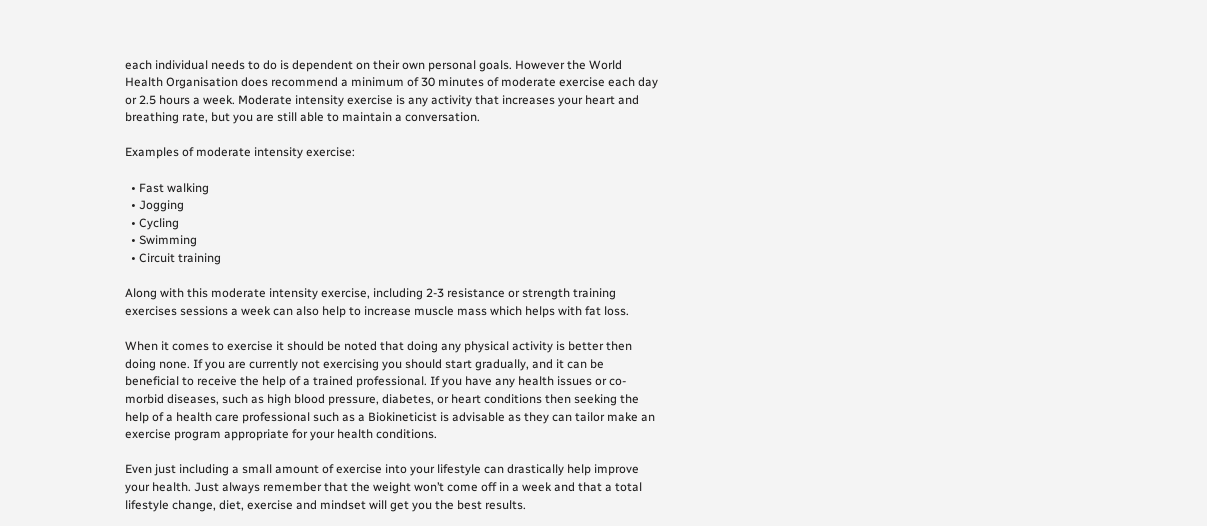each individual needs to do is dependent on their own personal goals. However the World Health Organisation does recommend a minimum of 30 minutes of moderate exercise each day or 2.5 hours a week. Moderate intensity exercise is any activity that increases your heart and breathing rate, but you are still able to maintain a conversation.

Examples of moderate intensity exercise:

  • Fast walking
  • Jogging
  • Cycling
  • Swimming
  • Circuit training

Along with this moderate intensity exercise, including 2-3 resistance or strength training exercises sessions a week can also help to increase muscle mass which helps with fat loss.

When it comes to exercise it should be noted that doing any physical activity is better then doing none. If you are currently not exercising you should start gradually, and it can be beneficial to receive the help of a trained professional. If you have any health issues or co-morbid diseases, such as high blood pressure, diabetes, or heart conditions then seeking the help of a health care professional such as a Biokineticist is advisable as they can tailor make an exercise program appropriate for your health conditions.

Even just including a small amount of exercise into your lifestyle can drastically help improve your health. Just always remember that the weight won’t come off in a week and that a total lifestyle change, diet, exercise and mindset will get you the best results.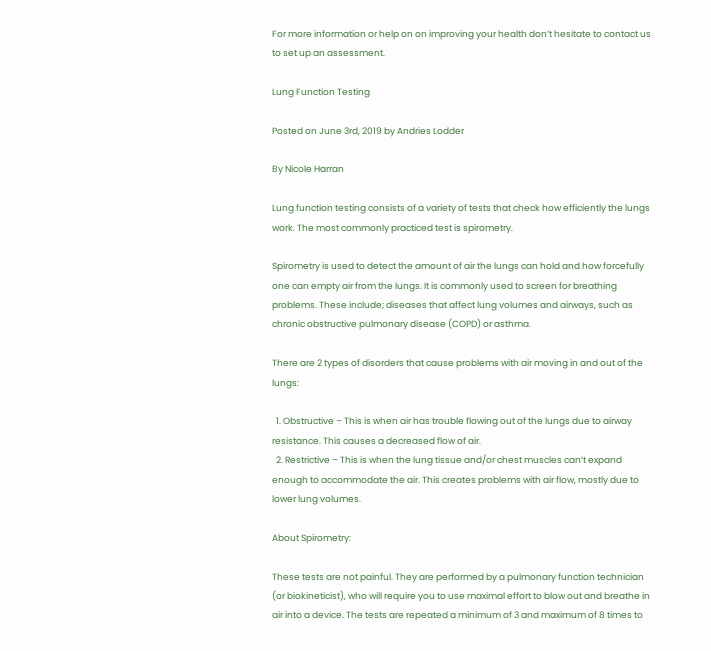For more information or help on on improving your health don’t hesitate to contact us to set up an assessment.

Lung Function Testing

Posted on June 3rd, 2019 by Andries Lodder

By Nicole Harran

Lung function testing consists of a variety of tests that check how efficiently the lungs work. The most commonly practiced test is spirometry.

Spirometry is used to detect the amount of air the lungs can hold and how forcefully one can empty air from the lungs. It is commonly used to screen for breathing problems. These include; diseases that affect lung volumes and airways, such as chronic obstructive pulmonary disease (COPD) or asthma.

There are 2 types of disorders that cause problems with air moving in and out of the lungs:

  1. Obstructive – This is when air has trouble flowing out of the lungs due to airway resistance. This causes a decreased flow of air.
  2. Restrictive – This is when the lung tissue and/or chest muscles can’t expand enough to accommodate the air. This creates problems with air flow, mostly due to lower lung volumes.

About Spirometry:

These tests are not painful. They are performed by a pulmonary function technician (or biokineticist), who will require you to use maximal effort to blow out and breathe in air into a device. The tests are repeated a minimum of 3 and maximum of 8 times to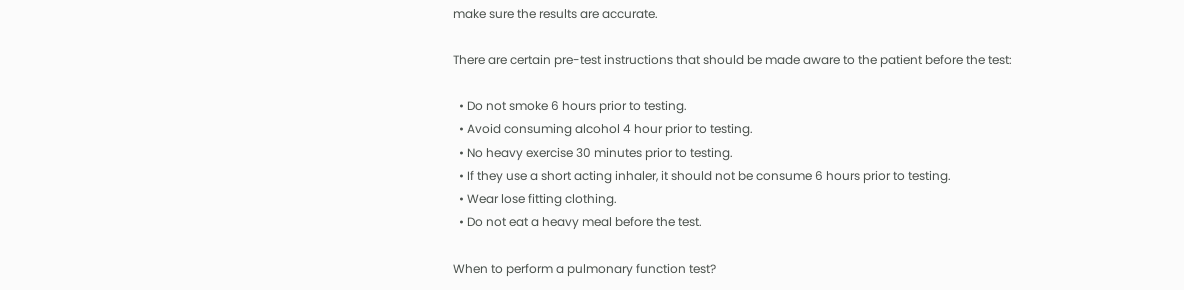make sure the results are accurate.

There are certain pre-test instructions that should be made aware to the patient before the test:

  • Do not smoke 6 hours prior to testing.
  • Avoid consuming alcohol 4 hour prior to testing.
  • No heavy exercise 30 minutes prior to testing.
  • If they use a short acting inhaler, it should not be consume 6 hours prior to testing.
  • Wear lose fitting clothing.
  • Do not eat a heavy meal before the test.

When to perform a pulmonary function test?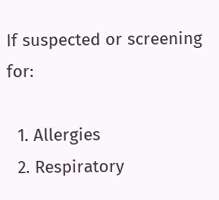If suspected or screening for:

  1. Allergies
  2. Respiratory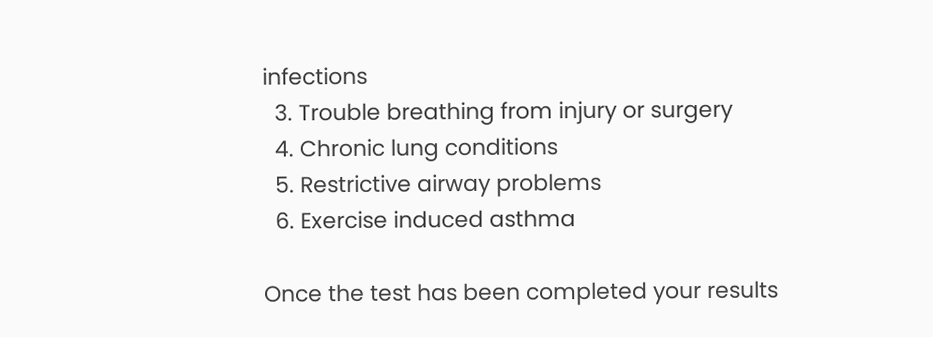infections
  3. Trouble breathing from injury or surgery
  4. Chronic lung conditions
  5. Restrictive airway problems
  6. Exercise induced asthma

Once the test has been completed your results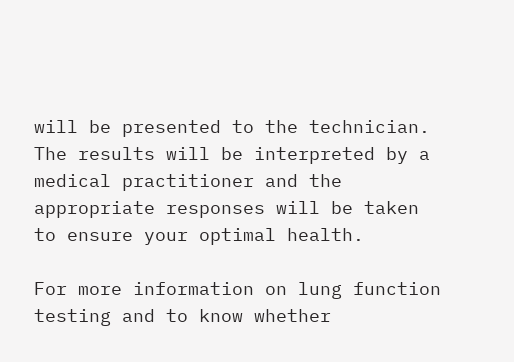will be presented to the technician. The results will be interpreted by a medical practitioner and the appropriate responses will be taken to ensure your optimal health.

For more information on lung function testing and to know whether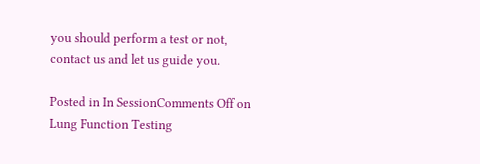you should perform a test or not, contact us and let us guide you.

Posted in In SessionComments Off on Lung Function Testing